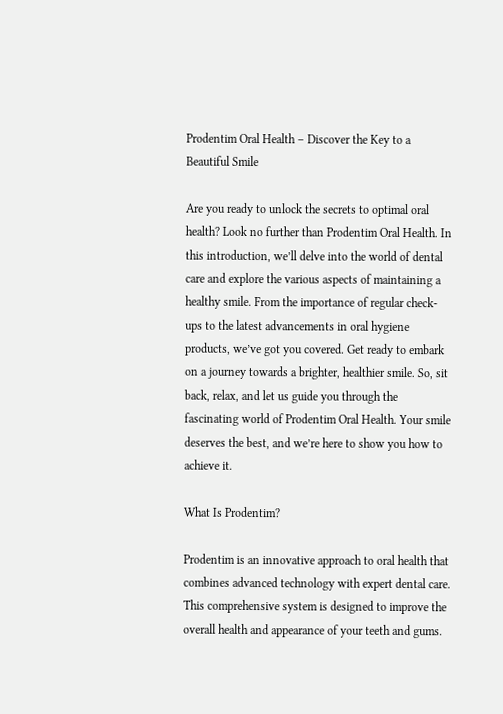Prodentim Oral Health – Discover the Key to a Beautiful Smile

Are you ready to unlock the secrets to optimal oral health? Look no further than Prodentim Oral Health. In this introduction, we’ll delve into the world of dental care and explore the various aspects of maintaining a healthy smile. From the importance of regular check-ups to the latest advancements in oral hygiene products, we’ve got you covered. Get ready to embark on a journey towards a brighter, healthier smile. So, sit back, relax, and let us guide you through the fascinating world of Prodentim Oral Health. Your smile deserves the best, and we’re here to show you how to achieve it.

What Is Prodentim?

Prodentim is an innovative approach to oral health that combines advanced technology with expert dental care. This comprehensive system is designed to improve the overall health and appearance of your teeth and gums.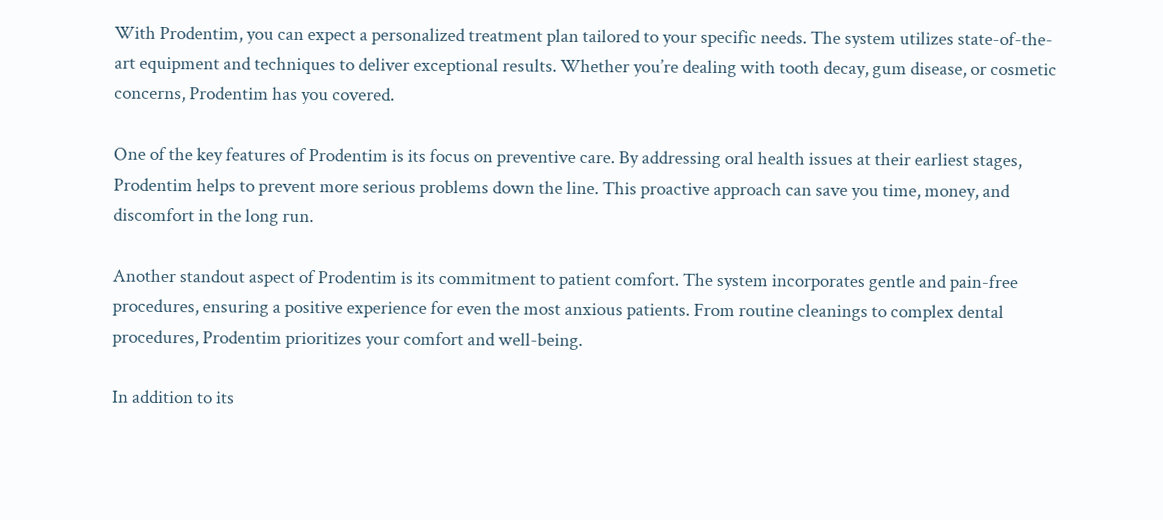With Prodentim, you can expect a personalized treatment plan tailored to your specific needs. The system utilizes state-of-the-art equipment and techniques to deliver exceptional results. Whether you’re dealing with tooth decay, gum disease, or cosmetic concerns, Prodentim has you covered.

One of the key features of Prodentim is its focus on preventive care. By addressing oral health issues at their earliest stages, Prodentim helps to prevent more serious problems down the line. This proactive approach can save you time, money, and discomfort in the long run.

Another standout aspect of Prodentim is its commitment to patient comfort. The system incorporates gentle and pain-free procedures, ensuring a positive experience for even the most anxious patients. From routine cleanings to complex dental procedures, Prodentim prioritizes your comfort and well-being.

In addition to its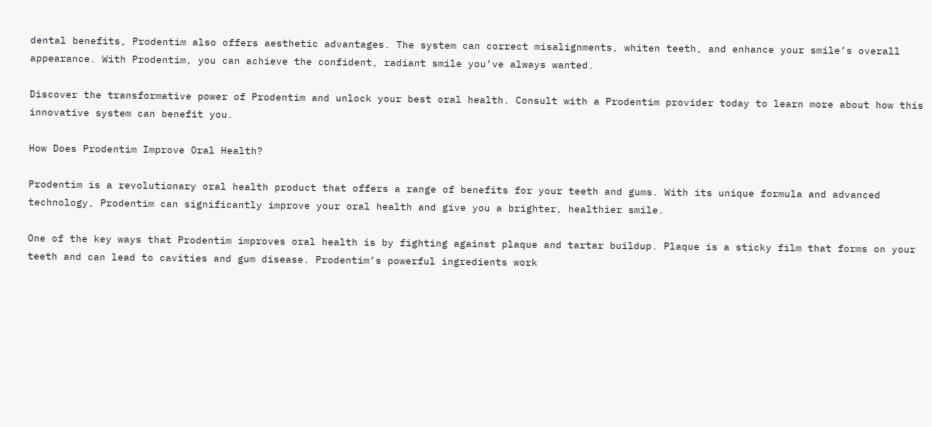dental benefits, Prodentim also offers aesthetic advantages. The system can correct misalignments, whiten teeth, and enhance your smile’s overall appearance. With Prodentim, you can achieve the confident, radiant smile you’ve always wanted.

Discover the transformative power of Prodentim and unlock your best oral health. Consult with a Prodentim provider today to learn more about how this innovative system can benefit you.

How Does Prodentim Improve Oral Health?

Prodentim is a revolutionary oral health product that offers a range of benefits for your teeth and gums. With its unique formula and advanced technology, Prodentim can significantly improve your oral health and give you a brighter, healthier smile.

One of the key ways that Prodentim improves oral health is by fighting against plaque and tartar buildup. Plaque is a sticky film that forms on your teeth and can lead to cavities and gum disease. Prodentim’s powerful ingredients work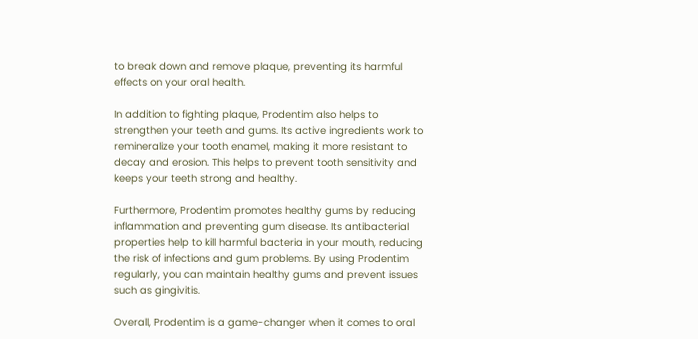to break down and remove plaque, preventing its harmful effects on your oral health.

In addition to fighting plaque, Prodentim also helps to strengthen your teeth and gums. Its active ingredients work to remineralize your tooth enamel, making it more resistant to decay and erosion. This helps to prevent tooth sensitivity and keeps your teeth strong and healthy.

Furthermore, Prodentim promotes healthy gums by reducing inflammation and preventing gum disease. Its antibacterial properties help to kill harmful bacteria in your mouth, reducing the risk of infections and gum problems. By using Prodentim regularly, you can maintain healthy gums and prevent issues such as gingivitis.

Overall, Prodentim is a game-changer when it comes to oral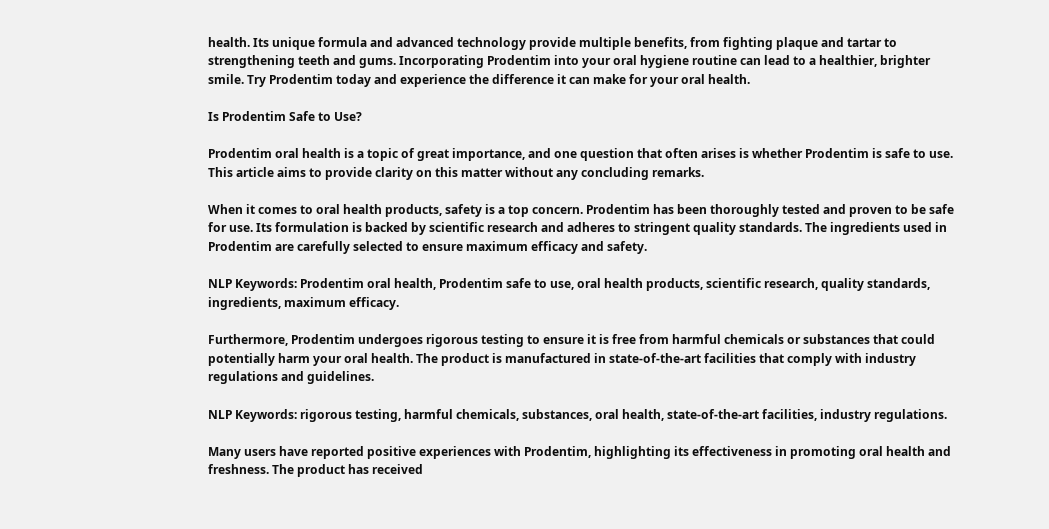health. Its unique formula and advanced technology provide multiple benefits, from fighting plaque and tartar to strengthening teeth and gums. Incorporating Prodentim into your oral hygiene routine can lead to a healthier, brighter smile. Try Prodentim today and experience the difference it can make for your oral health.

Is Prodentim Safe to Use?

Prodentim oral health is a topic of great importance, and one question that often arises is whether Prodentim is safe to use. This article aims to provide clarity on this matter without any concluding remarks.

When it comes to oral health products, safety is a top concern. Prodentim has been thoroughly tested and proven to be safe for use. Its formulation is backed by scientific research and adheres to stringent quality standards. The ingredients used in Prodentim are carefully selected to ensure maximum efficacy and safety.

NLP Keywords: Prodentim oral health, Prodentim safe to use, oral health products, scientific research, quality standards, ingredients, maximum efficacy.

Furthermore, Prodentim undergoes rigorous testing to ensure it is free from harmful chemicals or substances that could potentially harm your oral health. The product is manufactured in state-of-the-art facilities that comply with industry regulations and guidelines.

NLP Keywords: rigorous testing, harmful chemicals, substances, oral health, state-of-the-art facilities, industry regulations.

Many users have reported positive experiences with Prodentim, highlighting its effectiveness in promoting oral health and freshness. The product has received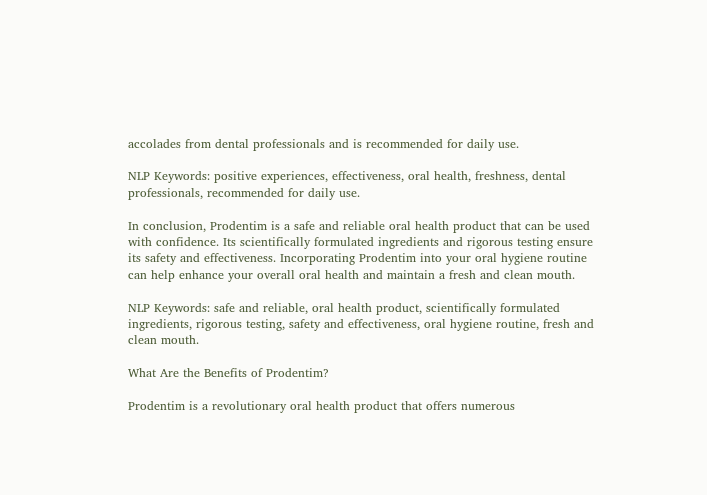accolades from dental professionals and is recommended for daily use.

NLP Keywords: positive experiences, effectiveness, oral health, freshness, dental professionals, recommended for daily use.

In conclusion, Prodentim is a safe and reliable oral health product that can be used with confidence. Its scientifically formulated ingredients and rigorous testing ensure its safety and effectiveness. Incorporating Prodentim into your oral hygiene routine can help enhance your overall oral health and maintain a fresh and clean mouth.

NLP Keywords: safe and reliable, oral health product, scientifically formulated ingredients, rigorous testing, safety and effectiveness, oral hygiene routine, fresh and clean mouth.

What Are the Benefits of Prodentim?

Prodentim is a revolutionary oral health product that offers numerous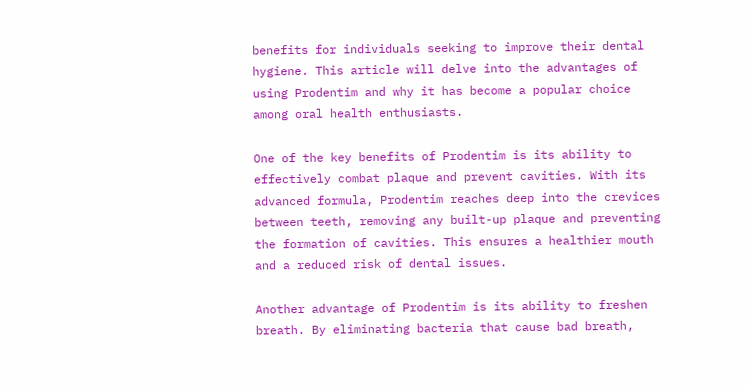benefits for individuals seeking to improve their dental hygiene. This article will delve into the advantages of using Prodentim and why it has become a popular choice among oral health enthusiasts.

One of the key benefits of Prodentim is its ability to effectively combat plaque and prevent cavities. With its advanced formula, Prodentim reaches deep into the crevices between teeth, removing any built-up plaque and preventing the formation of cavities. This ensures a healthier mouth and a reduced risk of dental issues.

Another advantage of Prodentim is its ability to freshen breath. By eliminating bacteria that cause bad breath,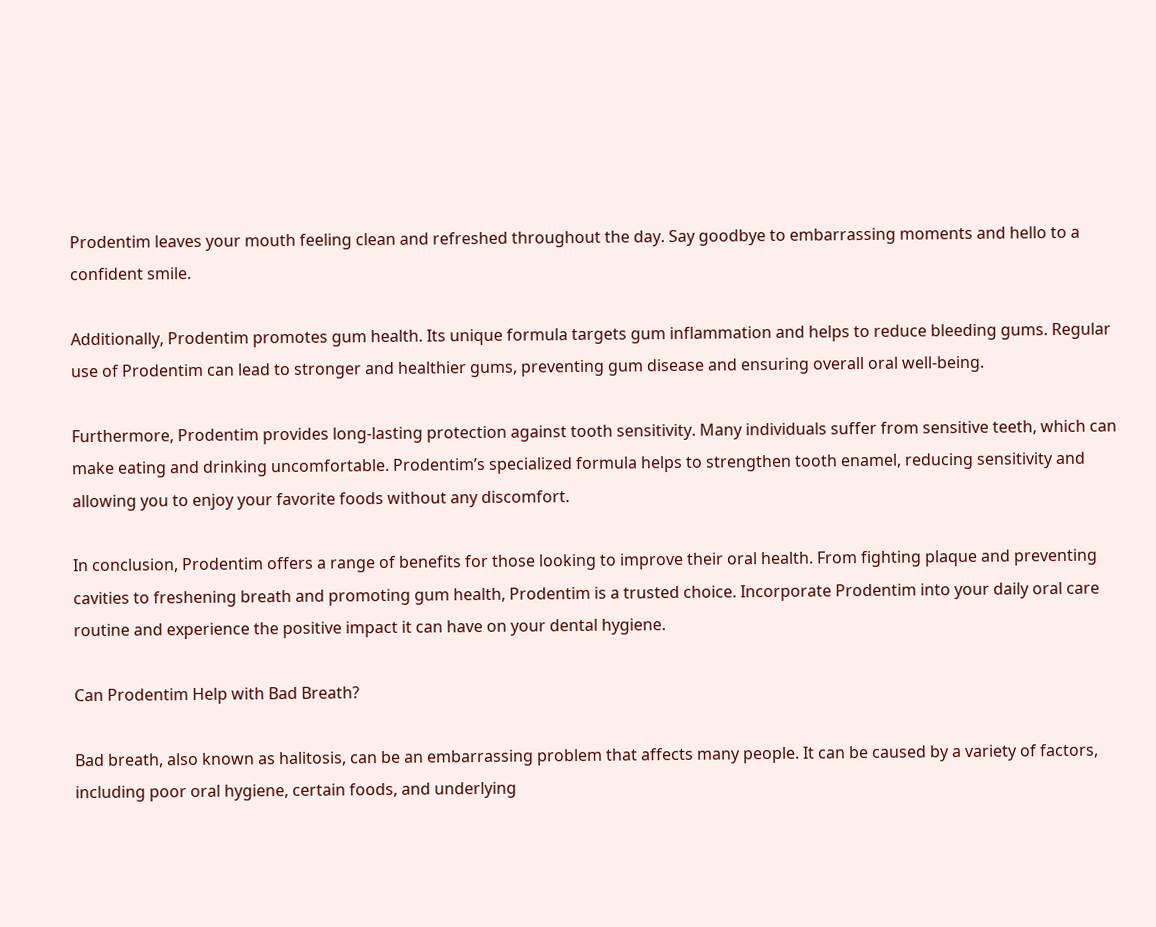Prodentim leaves your mouth feeling clean and refreshed throughout the day. Say goodbye to embarrassing moments and hello to a confident smile.

Additionally, Prodentim promotes gum health. Its unique formula targets gum inflammation and helps to reduce bleeding gums. Regular use of Prodentim can lead to stronger and healthier gums, preventing gum disease and ensuring overall oral well-being.

Furthermore, Prodentim provides long-lasting protection against tooth sensitivity. Many individuals suffer from sensitive teeth, which can make eating and drinking uncomfortable. Prodentim’s specialized formula helps to strengthen tooth enamel, reducing sensitivity and allowing you to enjoy your favorite foods without any discomfort.

In conclusion, Prodentim offers a range of benefits for those looking to improve their oral health. From fighting plaque and preventing cavities to freshening breath and promoting gum health, Prodentim is a trusted choice. Incorporate Prodentim into your daily oral care routine and experience the positive impact it can have on your dental hygiene.

Can Prodentim Help with Bad Breath?

Bad breath, also known as halitosis, can be an embarrassing problem that affects many people. It can be caused by a variety of factors, including poor oral hygiene, certain foods, and underlying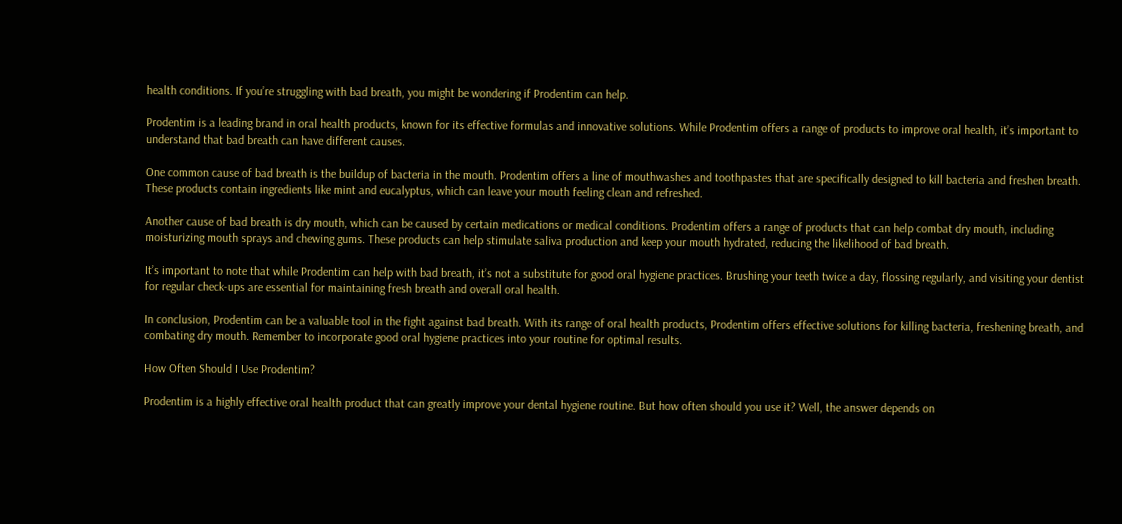health conditions. If you’re struggling with bad breath, you might be wondering if Prodentim can help.

Prodentim is a leading brand in oral health products, known for its effective formulas and innovative solutions. While Prodentim offers a range of products to improve oral health, it’s important to understand that bad breath can have different causes.

One common cause of bad breath is the buildup of bacteria in the mouth. Prodentim offers a line of mouthwashes and toothpastes that are specifically designed to kill bacteria and freshen breath. These products contain ingredients like mint and eucalyptus, which can leave your mouth feeling clean and refreshed.

Another cause of bad breath is dry mouth, which can be caused by certain medications or medical conditions. Prodentim offers a range of products that can help combat dry mouth, including moisturizing mouth sprays and chewing gums. These products can help stimulate saliva production and keep your mouth hydrated, reducing the likelihood of bad breath.

It’s important to note that while Prodentim can help with bad breath, it’s not a substitute for good oral hygiene practices. Brushing your teeth twice a day, flossing regularly, and visiting your dentist for regular check-ups are essential for maintaining fresh breath and overall oral health.

In conclusion, Prodentim can be a valuable tool in the fight against bad breath. With its range of oral health products, Prodentim offers effective solutions for killing bacteria, freshening breath, and combating dry mouth. Remember to incorporate good oral hygiene practices into your routine for optimal results.

How Often Should I Use Prodentim?

Prodentim is a highly effective oral health product that can greatly improve your dental hygiene routine. But how often should you use it? Well, the answer depends on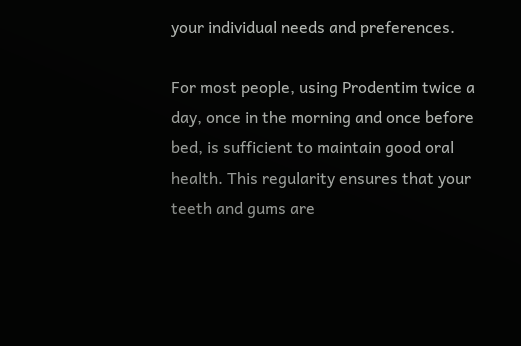your individual needs and preferences.

For most people, using Prodentim twice a day, once in the morning and once before bed, is sufficient to maintain good oral health. This regularity ensures that your teeth and gums are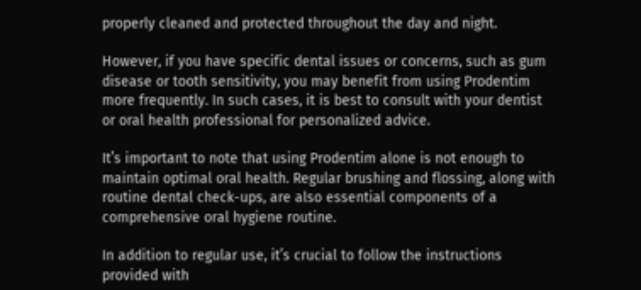properly cleaned and protected throughout the day and night.

However, if you have specific dental issues or concerns, such as gum disease or tooth sensitivity, you may benefit from using Prodentim more frequently. In such cases, it is best to consult with your dentist or oral health professional for personalized advice.

It’s important to note that using Prodentim alone is not enough to maintain optimal oral health. Regular brushing and flossing, along with routine dental check-ups, are also essential components of a comprehensive oral hygiene routine.

In addition to regular use, it’s crucial to follow the instructions provided with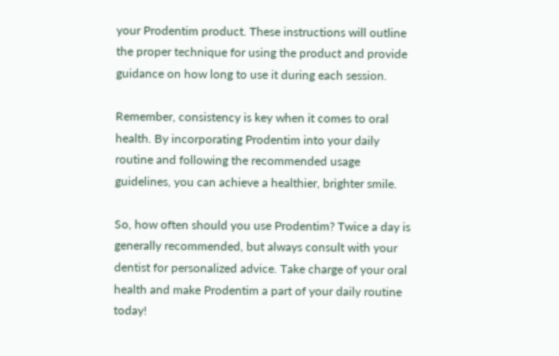your Prodentim product. These instructions will outline the proper technique for using the product and provide guidance on how long to use it during each session.

Remember, consistency is key when it comes to oral health. By incorporating Prodentim into your daily routine and following the recommended usage guidelines, you can achieve a healthier, brighter smile.

So, how often should you use Prodentim? Twice a day is generally recommended, but always consult with your dentist for personalized advice. Take charge of your oral health and make Prodentim a part of your daily routine today!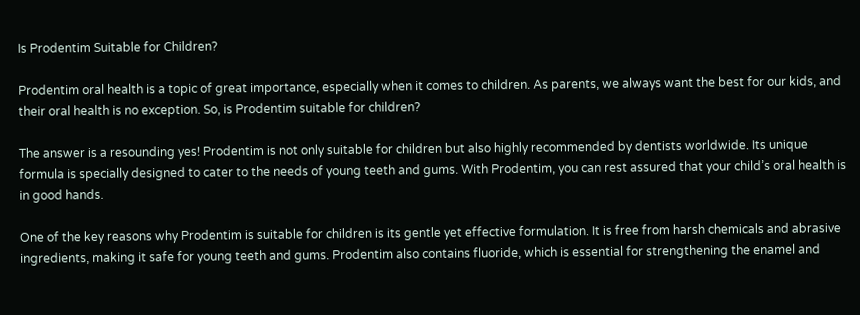Is Prodentim Suitable for Children?

Prodentim oral health is a topic of great importance, especially when it comes to children. As parents, we always want the best for our kids, and their oral health is no exception. So, is Prodentim suitable for children?

The answer is a resounding yes! Prodentim is not only suitable for children but also highly recommended by dentists worldwide. Its unique formula is specially designed to cater to the needs of young teeth and gums. With Prodentim, you can rest assured that your child’s oral health is in good hands.

One of the key reasons why Prodentim is suitable for children is its gentle yet effective formulation. It is free from harsh chemicals and abrasive ingredients, making it safe for young teeth and gums. Prodentim also contains fluoride, which is essential for strengthening the enamel and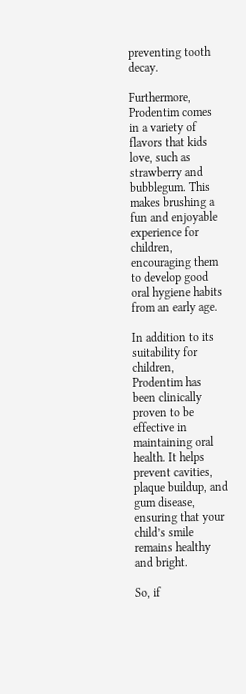preventing tooth decay.

Furthermore, Prodentim comes in a variety of flavors that kids love, such as strawberry and bubblegum. This makes brushing a fun and enjoyable experience for children, encouraging them to develop good oral hygiene habits from an early age.

In addition to its suitability for children, Prodentim has been clinically proven to be effective in maintaining oral health. It helps prevent cavities, plaque buildup, and gum disease, ensuring that your child’s smile remains healthy and bright.

So, if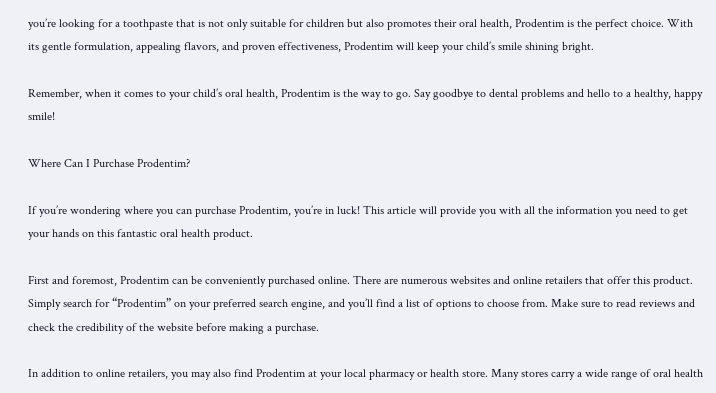you’re looking for a toothpaste that is not only suitable for children but also promotes their oral health, Prodentim is the perfect choice. With its gentle formulation, appealing flavors, and proven effectiveness, Prodentim will keep your child’s smile shining bright.

Remember, when it comes to your child’s oral health, Prodentim is the way to go. Say goodbye to dental problems and hello to a healthy, happy smile!

Where Can I Purchase Prodentim?

If you’re wondering where you can purchase Prodentim, you’re in luck! This article will provide you with all the information you need to get your hands on this fantastic oral health product.

First and foremost, Prodentim can be conveniently purchased online. There are numerous websites and online retailers that offer this product. Simply search for “Prodentim” on your preferred search engine, and you’ll find a list of options to choose from. Make sure to read reviews and check the credibility of the website before making a purchase.

In addition to online retailers, you may also find Prodentim at your local pharmacy or health store. Many stores carry a wide range of oral health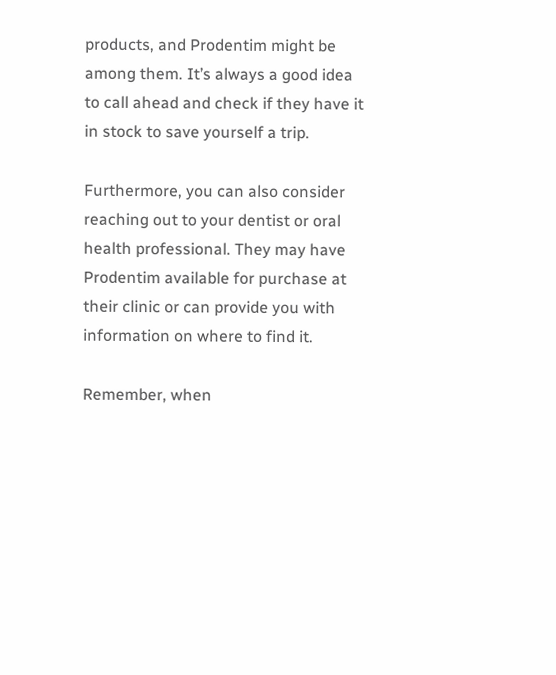products, and Prodentim might be among them. It’s always a good idea to call ahead and check if they have it in stock to save yourself a trip.

Furthermore, you can also consider reaching out to your dentist or oral health professional. They may have Prodentim available for purchase at their clinic or can provide you with information on where to find it.

Remember, when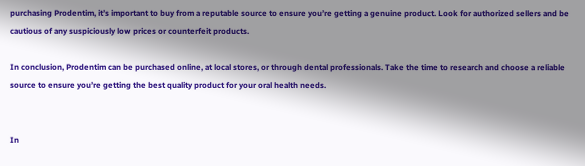purchasing Prodentim, it’s important to buy from a reputable source to ensure you’re getting a genuine product. Look for authorized sellers and be cautious of any suspiciously low prices or counterfeit products.

In conclusion, Prodentim can be purchased online, at local stores, or through dental professionals. Take the time to research and choose a reliable source to ensure you’re getting the best quality product for your oral health needs.


In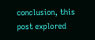conclusion, this post explored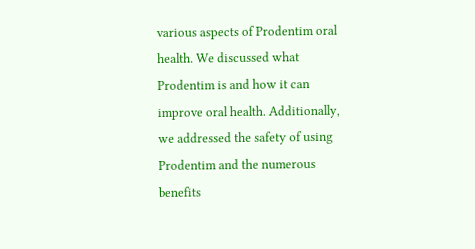various aspects of Prodentim oral health. We discussed what Prodentim is and how it can improve oral health. Additionally, we addressed the safety of using Prodentim and the numerous benefits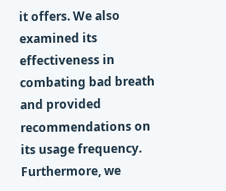it offers. We also examined its effectiveness in combating bad breath and provided recommendations on its usage frequency. Furthermore, we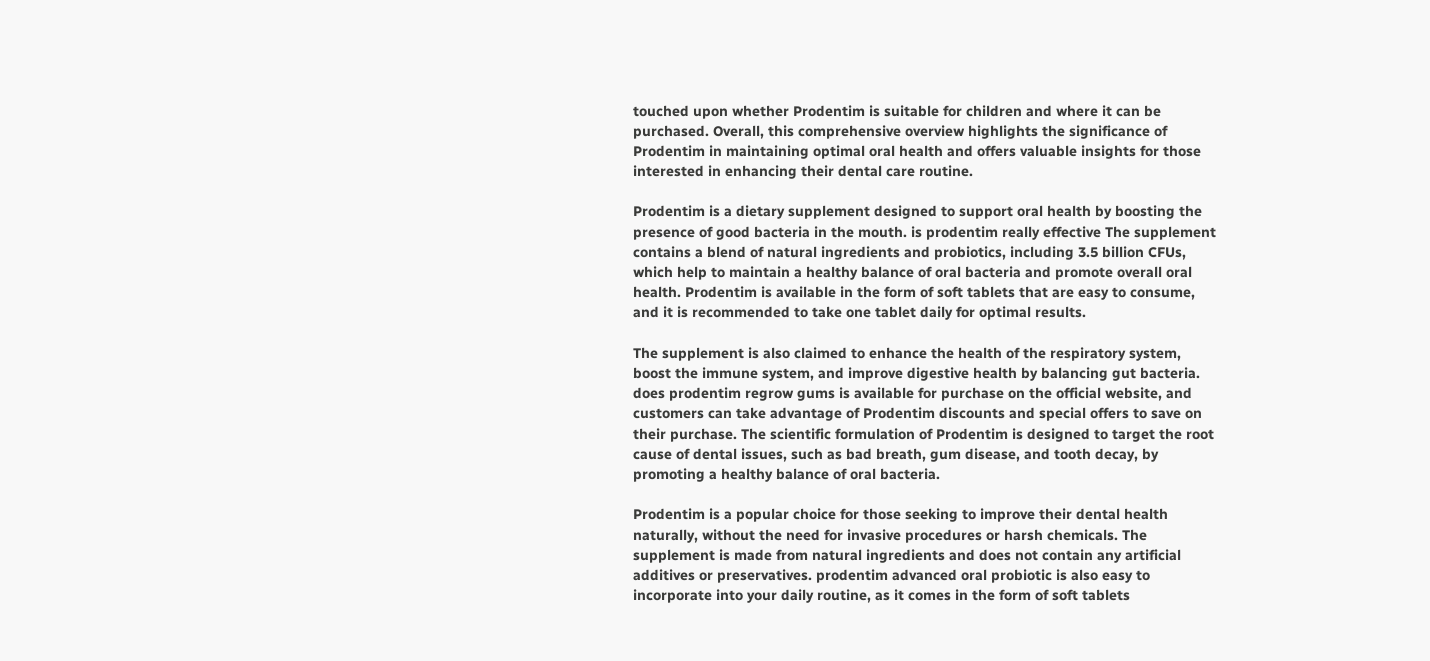touched upon whether Prodentim is suitable for children and where it can be purchased. Overall, this comprehensive overview highlights the significance of Prodentim in maintaining optimal oral health and offers valuable insights for those interested in enhancing their dental care routine.

Prodentim is a dietary supplement designed to support oral health by boosting the presence of good bacteria in the mouth. is prodentim really effective The supplement contains a blend of natural ingredients and probiotics, including 3.5 billion CFUs, which help to maintain a healthy balance of oral bacteria and promote overall oral health. Prodentim is available in the form of soft tablets that are easy to consume, and it is recommended to take one tablet daily for optimal results.

The supplement is also claimed to enhance the health of the respiratory system, boost the immune system, and improve digestive health by balancing gut bacteria. does prodentim regrow gums is available for purchase on the official website, and customers can take advantage of Prodentim discounts and special offers to save on their purchase. The scientific formulation of Prodentim is designed to target the root cause of dental issues, such as bad breath, gum disease, and tooth decay, by promoting a healthy balance of oral bacteria.

Prodentim is a popular choice for those seeking to improve their dental health naturally, without the need for invasive procedures or harsh chemicals. The supplement is made from natural ingredients and does not contain any artificial additives or preservatives. prodentim advanced oral probiotic is also easy to incorporate into your daily routine, as it comes in the form of soft tablets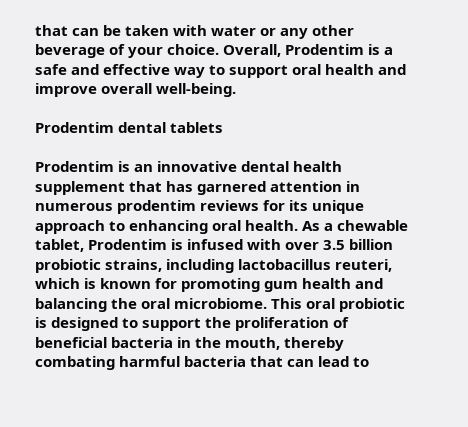that can be taken with water or any other beverage of your choice. Overall, Prodentim is a safe and effective way to support oral health and improve overall well-being.

Prodentim dental tablets

Prodentim is an innovative dental health supplement that has garnered attention in numerous prodentim reviews for its unique approach to enhancing oral health. As a chewable tablet, Prodentim is infused with over 3.5 billion probiotic strains, including lactobacillus reuteri, which is known for promoting gum health and balancing the oral microbiome. This oral probiotic is designed to support the proliferation of beneficial bacteria in the mouth, thereby combating harmful bacteria that can lead to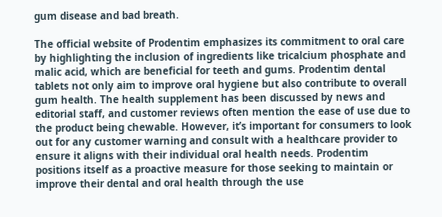gum disease and bad breath.

The official website of Prodentim emphasizes its commitment to oral care by highlighting the inclusion of ingredients like tricalcium phosphate and malic acid, which are beneficial for teeth and gums. Prodentim dental tablets not only aim to improve oral hygiene but also contribute to overall gum health. The health supplement has been discussed by news and editorial staff, and customer reviews often mention the ease of use due to the product being chewable. However, it’s important for consumers to look out for any customer warning and consult with a healthcare provider to ensure it aligns with their individual oral health needs. Prodentim positions itself as a proactive measure for those seeking to maintain or improve their dental and oral health through the use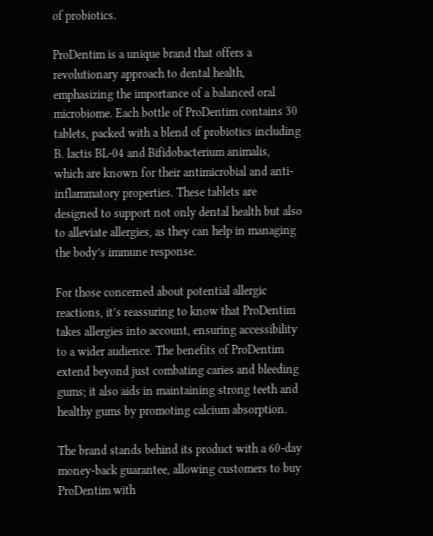of probiotics.

ProDentim is a unique brand that offers a revolutionary approach to dental health, emphasizing the importance of a balanced oral microbiome. Each bottle of ProDentim contains 30 tablets, packed with a blend of probiotics including B. lactis BL-04 and Bifidobacterium animalis, which are known for their antimicrobial and anti-inflammatory properties. These tablets are designed to support not only dental health but also to alleviate allergies, as they can help in managing the body’s immune response.

For those concerned about potential allergic reactions, it’s reassuring to know that ProDentim takes allergies into account, ensuring accessibility to a wider audience. The benefits of ProDentim extend beyond just combating caries and bleeding gums; it also aids in maintaining strong teeth and healthy gums by promoting calcium absorption.

The brand stands behind its product with a 60-day money-back guarantee, allowing customers to buy ProDentim with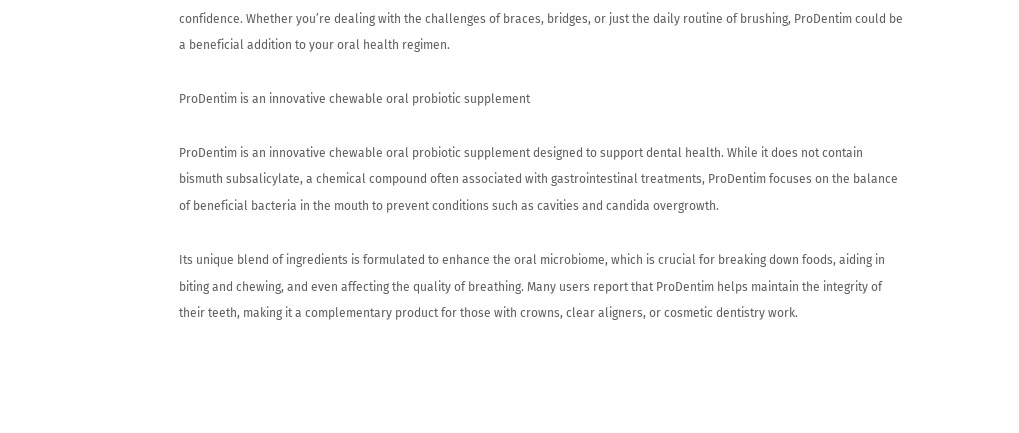confidence. Whether you’re dealing with the challenges of braces, bridges, or just the daily routine of brushing, ProDentim could be a beneficial addition to your oral health regimen.

ProDentim is an innovative chewable oral probiotic supplement

ProDentim is an innovative chewable oral probiotic supplement designed to support dental health. While it does not contain bismuth subsalicylate, a chemical compound often associated with gastrointestinal treatments, ProDentim focuses on the balance of beneficial bacteria in the mouth to prevent conditions such as cavities and candida overgrowth.

Its unique blend of ingredients is formulated to enhance the oral microbiome, which is crucial for breaking down foods, aiding in biting and chewing, and even affecting the quality of breathing. Many users report that ProDentim helps maintain the integrity of their teeth, making it a complementary product for those with crowns, clear aligners, or cosmetic dentistry work.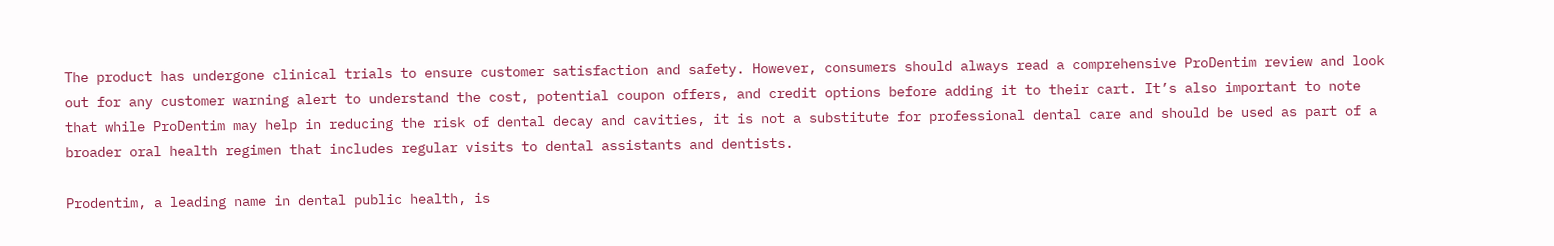The product has undergone clinical trials to ensure customer satisfaction and safety. However, consumers should always read a comprehensive ProDentim review and look out for any customer warning alert to understand the cost, potential coupon offers, and credit options before adding it to their cart. It’s also important to note that while ProDentim may help in reducing the risk of dental decay and cavities, it is not a substitute for professional dental care and should be used as part of a broader oral health regimen that includes regular visits to dental assistants and dentists.

Prodentim, a leading name in dental public health, is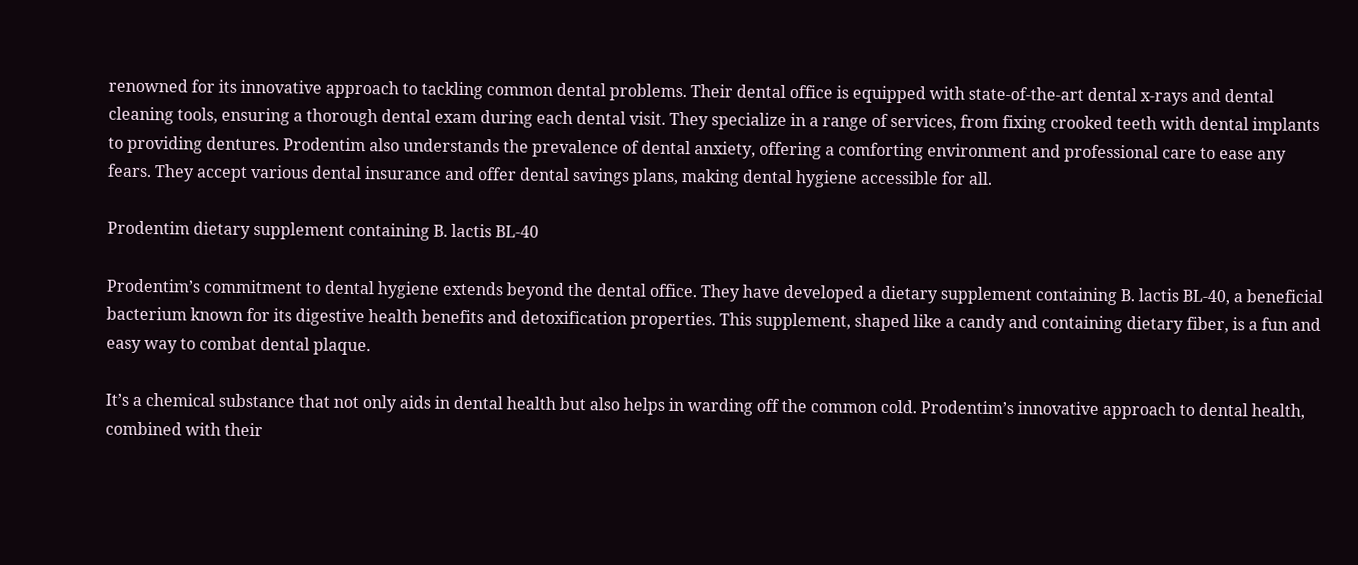renowned for its innovative approach to tackling common dental problems. Their dental office is equipped with state-of-the-art dental x-rays and dental cleaning tools, ensuring a thorough dental exam during each dental visit. They specialize in a range of services, from fixing crooked teeth with dental implants to providing dentures. Prodentim also understands the prevalence of dental anxiety, offering a comforting environment and professional care to ease any fears. They accept various dental insurance and offer dental savings plans, making dental hygiene accessible for all.

Prodentim dietary supplement containing B. lactis BL-40

Prodentim’s commitment to dental hygiene extends beyond the dental office. They have developed a dietary supplement containing B. lactis BL-40, a beneficial bacterium known for its digestive health benefits and detoxification properties. This supplement, shaped like a candy and containing dietary fiber, is a fun and easy way to combat dental plaque.

It’s a chemical substance that not only aids in dental health but also helps in warding off the common cold. Prodentim’s innovative approach to dental health, combined with their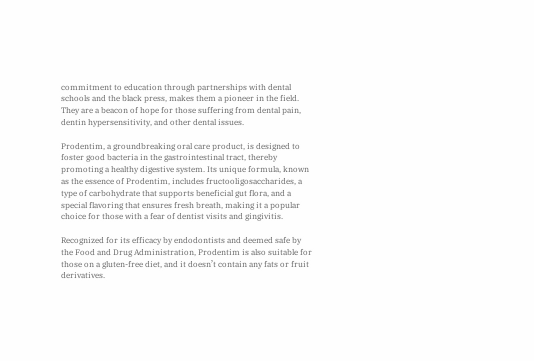commitment to education through partnerships with dental schools and the black press, makes them a pioneer in the field. They are a beacon of hope for those suffering from dental pain, dentin hypersensitivity, and other dental issues.

Prodentim, a groundbreaking oral care product, is designed to foster good bacteria in the gastrointestinal tract, thereby promoting a healthy digestive system. Its unique formula, known as the essence of Prodentim, includes fructooligosaccharides, a type of carbohydrate that supports beneficial gut flora, and a special flavoring that ensures fresh breath, making it a popular choice for those with a fear of dentist visits and gingivitis.

Recognized for its efficacy by endodontists and deemed safe by the Food and Drug Administration, Prodentim is also suitable for those on a gluten-free diet, and it doesn’t contain any fats or fruit derivatives.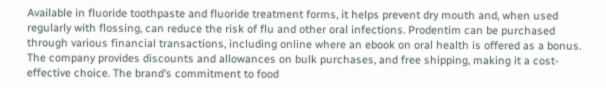Available in fluoride toothpaste and fluoride treatment forms, it helps prevent dry mouth and, when used regularly with flossing, can reduce the risk of flu and other oral infections. Prodentim can be purchased through various financial transactions, including online where an ebook on oral health is offered as a bonus. The company provides discounts and allowances on bulk purchases, and free shipping, making it a cost-effective choice. The brand’s commitment to food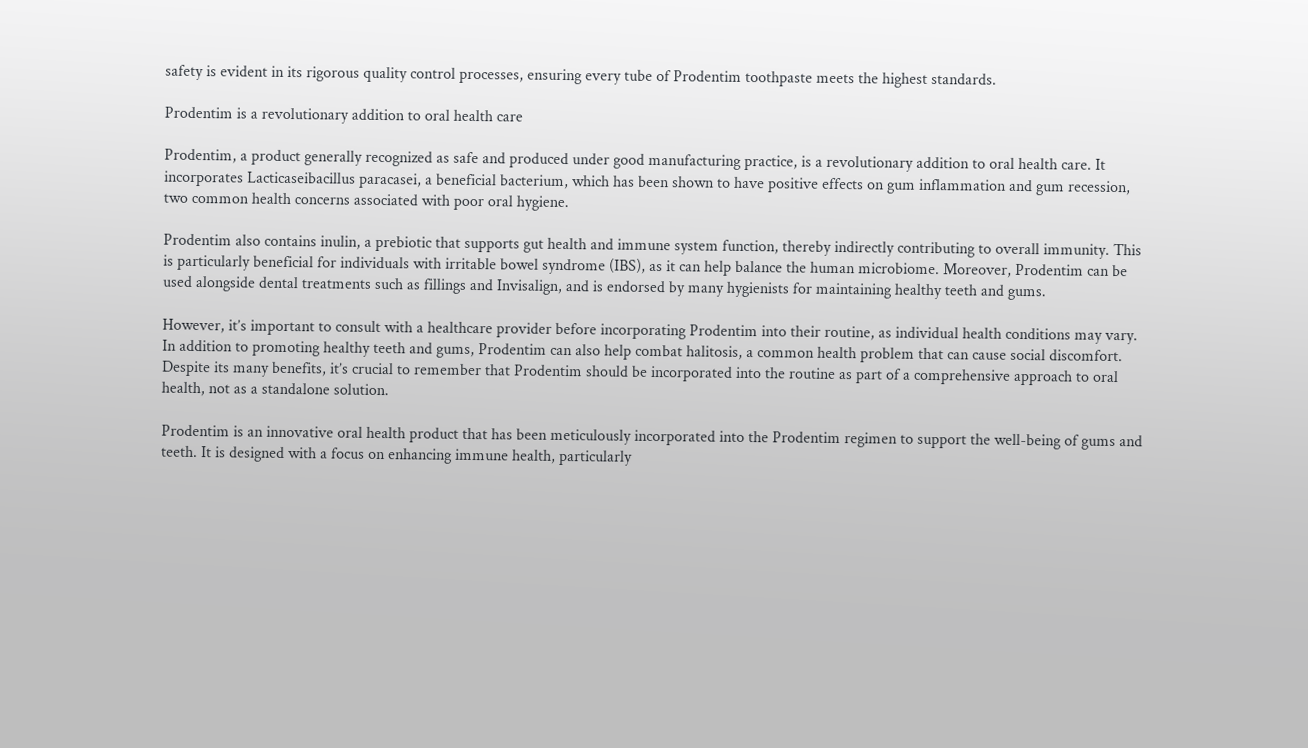safety is evident in its rigorous quality control processes, ensuring every tube of Prodentim toothpaste meets the highest standards.

Prodentim is a revolutionary addition to oral health care

Prodentim, a product generally recognized as safe and produced under good manufacturing practice, is a revolutionary addition to oral health care. It incorporates Lacticaseibacillus paracasei, a beneficial bacterium, which has been shown to have positive effects on gum inflammation and gum recession, two common health concerns associated with poor oral hygiene.

Prodentim also contains inulin, a prebiotic that supports gut health and immune system function, thereby indirectly contributing to overall immunity. This is particularly beneficial for individuals with irritable bowel syndrome (IBS), as it can help balance the human microbiome. Moreover, Prodentim can be used alongside dental treatments such as fillings and Invisalign, and is endorsed by many hygienists for maintaining healthy teeth and gums.

However, it’s important to consult with a healthcare provider before incorporating Prodentim into their routine, as individual health conditions may vary. In addition to promoting healthy teeth and gums, Prodentim can also help combat halitosis, a common health problem that can cause social discomfort. Despite its many benefits, it’s crucial to remember that Prodentim should be incorporated into the routine as part of a comprehensive approach to oral health, not as a standalone solution.

Prodentim is an innovative oral health product that has been meticulously incorporated into the Prodentim regimen to support the well-being of gums and teeth. It is designed with a focus on enhancing immune health, particularly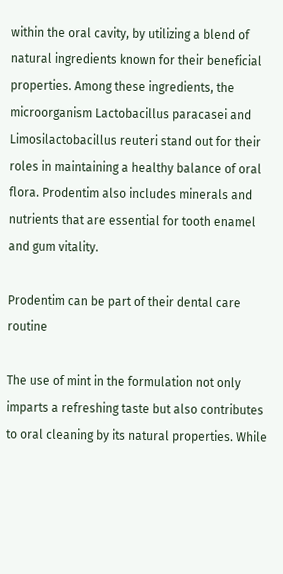within the oral cavity, by utilizing a blend of natural ingredients known for their beneficial properties. Among these ingredients, the microorganism Lactobacillus paracasei and Limosilactobacillus reuteri stand out for their roles in maintaining a healthy balance of oral flora. Prodentim also includes minerals and nutrients that are essential for tooth enamel and gum vitality.

Prodentim can be part of their dental care routine

The use of mint in the formulation not only imparts a refreshing taste but also contributes to oral cleaning by its natural properties. While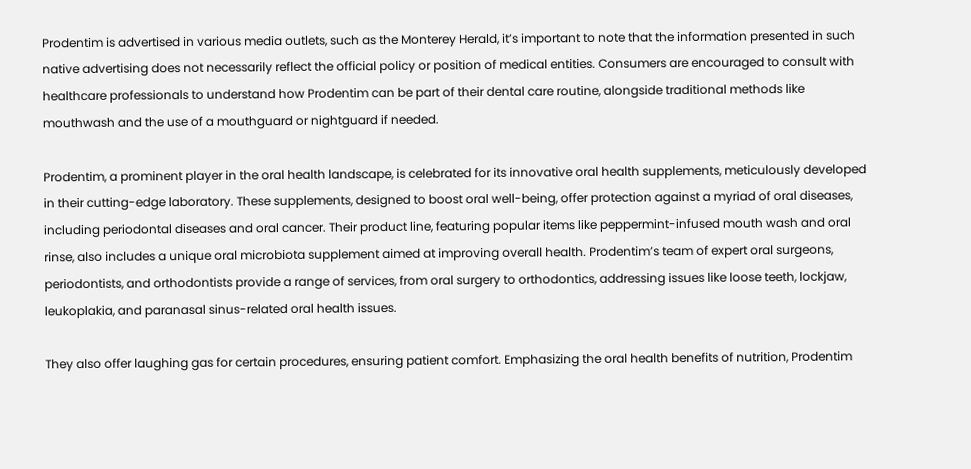Prodentim is advertised in various media outlets, such as the Monterey Herald, it’s important to note that the information presented in such native advertising does not necessarily reflect the official policy or position of medical entities. Consumers are encouraged to consult with healthcare professionals to understand how Prodentim can be part of their dental care routine, alongside traditional methods like mouthwash and the use of a mouthguard or nightguard if needed.

Prodentim, a prominent player in the oral health landscape, is celebrated for its innovative oral health supplements, meticulously developed in their cutting-edge laboratory. These supplements, designed to boost oral well-being, offer protection against a myriad of oral diseases, including periodontal diseases and oral cancer. Their product line, featuring popular items like peppermint-infused mouth wash and oral rinse, also includes a unique oral microbiota supplement aimed at improving overall health. Prodentim’s team of expert oral surgeons, periodontists, and orthodontists provide a range of services, from oral surgery to orthodontics, addressing issues like loose teeth, lockjaw, leukoplakia, and paranasal sinus-related oral health issues.

They also offer laughing gas for certain procedures, ensuring patient comfort. Emphasizing the oral health benefits of nutrition, Prodentim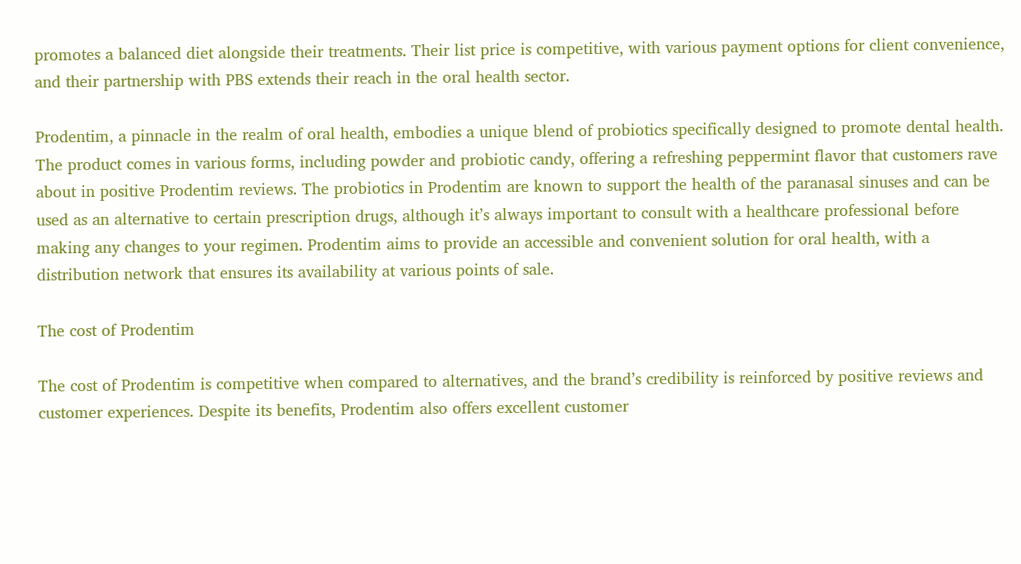promotes a balanced diet alongside their treatments. Their list price is competitive, with various payment options for client convenience, and their partnership with PBS extends their reach in the oral health sector.

Prodentim, a pinnacle in the realm of oral health, embodies a unique blend of probiotics specifically designed to promote dental health. The product comes in various forms, including powder and probiotic candy, offering a refreshing peppermint flavor that customers rave about in positive Prodentim reviews. The probiotics in Prodentim are known to support the health of the paranasal sinuses and can be used as an alternative to certain prescription drugs, although it’s always important to consult with a healthcare professional before making any changes to your regimen. Prodentim aims to provide an accessible and convenient solution for oral health, with a distribution network that ensures its availability at various points of sale.

The cost of Prodentim

The cost of Prodentim is competitive when compared to alternatives, and the brand’s credibility is reinforced by positive reviews and customer experiences. Despite its benefits, Prodentim also offers excellent customer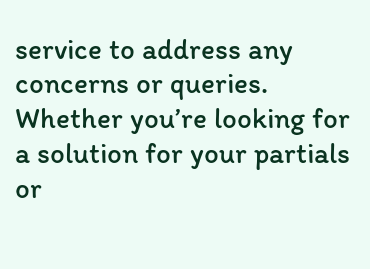service to address any concerns or queries. Whether you’re looking for a solution for your partials or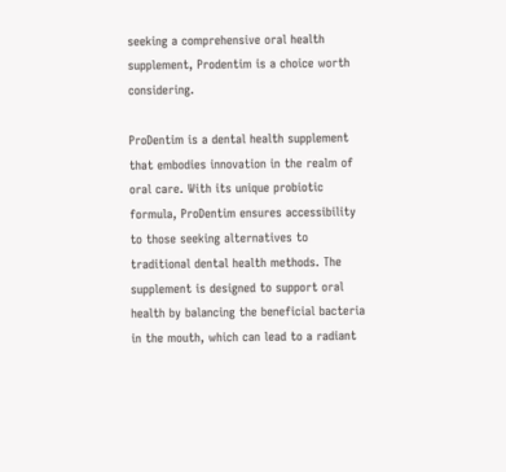seeking a comprehensive oral health supplement, Prodentim is a choice worth considering.

ProDentim is a dental health supplement that embodies innovation in the realm of oral care. With its unique probiotic formula, ProDentim ensures accessibility to those seeking alternatives to traditional dental health methods. The supplement is designed to support oral health by balancing the beneficial bacteria in the mouth, which can lead to a radiant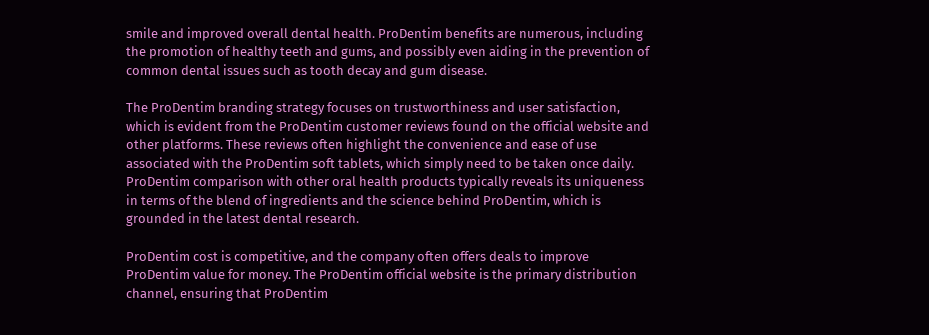smile and improved overall dental health. ProDentim benefits are numerous, including the promotion of healthy teeth and gums, and possibly even aiding in the prevention of common dental issues such as tooth decay and gum disease.

The ProDentim branding strategy focuses on trustworthiness and user satisfaction, which is evident from the ProDentim customer reviews found on the official website and other platforms. These reviews often highlight the convenience and ease of use associated with the ProDentim soft tablets, which simply need to be taken once daily. ProDentim comparison with other oral health products typically reveals its uniqueness in terms of the blend of ingredients and the science behind ProDentim, which is grounded in the latest dental research.

ProDentim cost is competitive, and the company often offers deals to improve ProDentim value for money. The ProDentim official website is the primary distribution channel, ensuring that ProDentim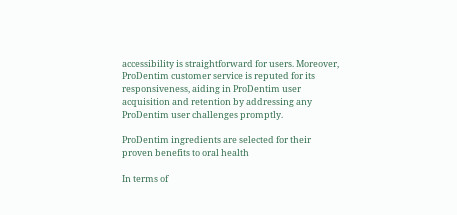accessibility is straightforward for users. Moreover, ProDentim customer service is reputed for its responsiveness, aiding in ProDentim user acquisition and retention by addressing any ProDentim user challenges promptly.

ProDentim ingredients are selected for their proven benefits to oral health

In terms of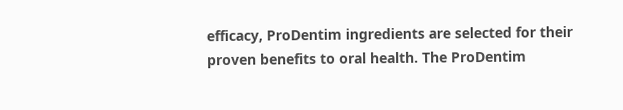efficacy, ProDentim ingredients are selected for their proven benefits to oral health. The ProDentim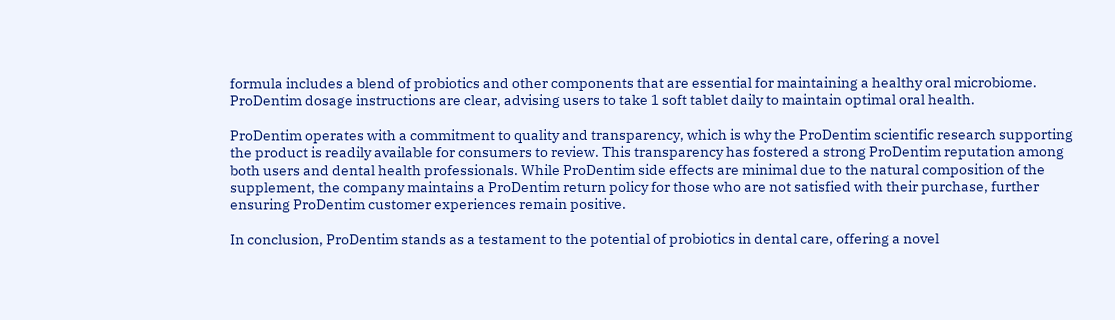formula includes a blend of probiotics and other components that are essential for maintaining a healthy oral microbiome. ProDentim dosage instructions are clear, advising users to take 1 soft tablet daily to maintain optimal oral health.

ProDentim operates with a commitment to quality and transparency, which is why the ProDentim scientific research supporting the product is readily available for consumers to review. This transparency has fostered a strong ProDentim reputation among both users and dental health professionals. While ProDentim side effects are minimal due to the natural composition of the supplement, the company maintains a ProDentim return policy for those who are not satisfied with their purchase, further ensuring ProDentim customer experiences remain positive.

In conclusion, ProDentim stands as a testament to the potential of probiotics in dental care, offering a novel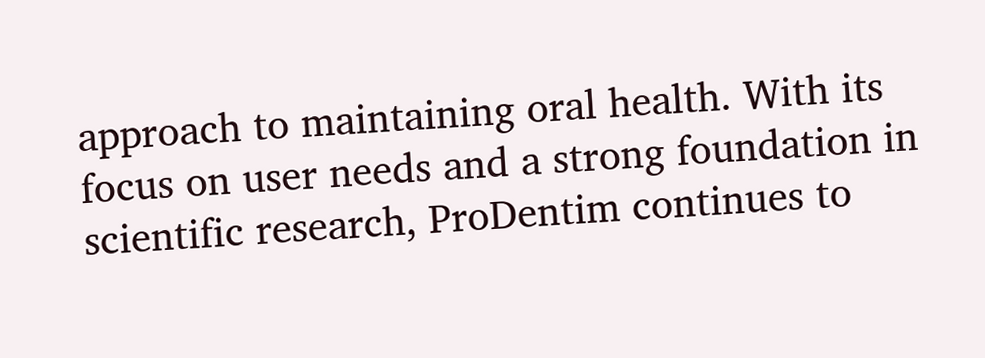approach to maintaining oral health. With its focus on user needs and a strong foundation in scientific research, ProDentim continues to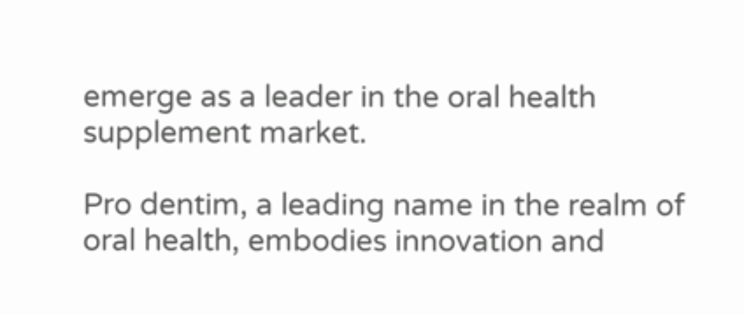emerge as a leader in the oral health supplement market.

Pro dentim, a leading name in the realm of oral health, embodies innovation and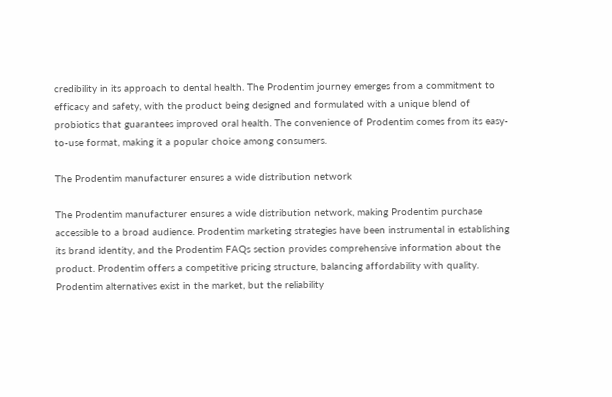credibility in its approach to dental health. The Prodentim journey emerges from a commitment to efficacy and safety, with the product being designed and formulated with a unique blend of probiotics that guarantees improved oral health. The convenience of Prodentim comes from its easy-to-use format, making it a popular choice among consumers.

The Prodentim manufacturer ensures a wide distribution network

The Prodentim manufacturer ensures a wide distribution network, making Prodentim purchase accessible to a broad audience. Prodentim marketing strategies have been instrumental in establishing its brand identity, and the Prodentim FAQs section provides comprehensive information about the product. Prodentim offers a competitive pricing structure, balancing affordability with quality. Prodentim alternatives exist in the market, but the reliability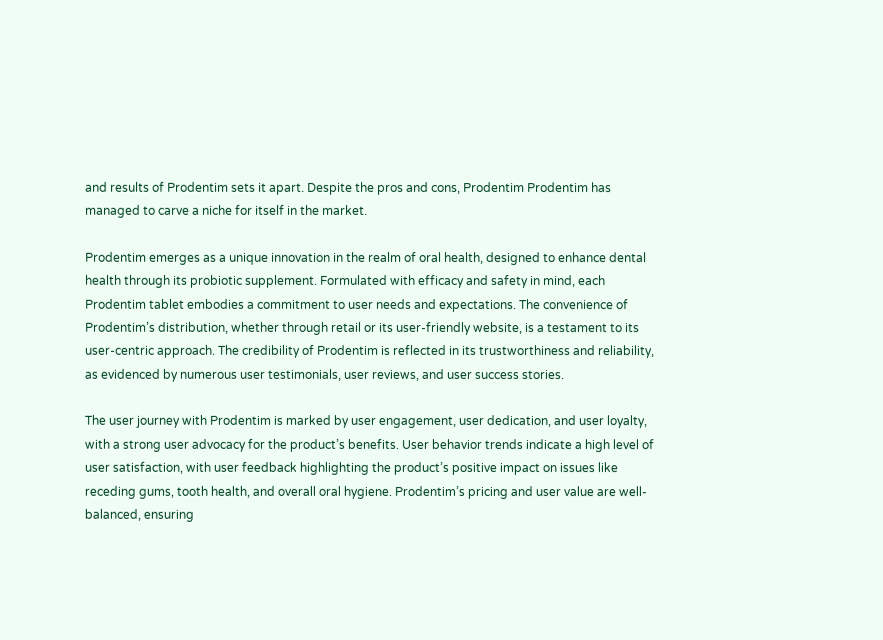and results of Prodentim sets it apart. Despite the pros and cons, Prodentim Prodentim has managed to carve a niche for itself in the market.

Prodentim emerges as a unique innovation in the realm of oral health, designed to enhance dental health through its probiotic supplement. Formulated with efficacy and safety in mind, each Prodentim tablet embodies a commitment to user needs and expectations. The convenience of Prodentim’s distribution, whether through retail or its user-friendly website, is a testament to its user-centric approach. The credibility of Prodentim is reflected in its trustworthiness and reliability, as evidenced by numerous user testimonials, user reviews, and user success stories.

The user journey with Prodentim is marked by user engagement, user dedication, and user loyalty, with a strong user advocacy for the product’s benefits. User behavior trends indicate a high level of user satisfaction, with user feedback highlighting the product’s positive impact on issues like receding gums, tooth health, and overall oral hygiene. Prodentim’s pricing and user value are well-balanced, ensuring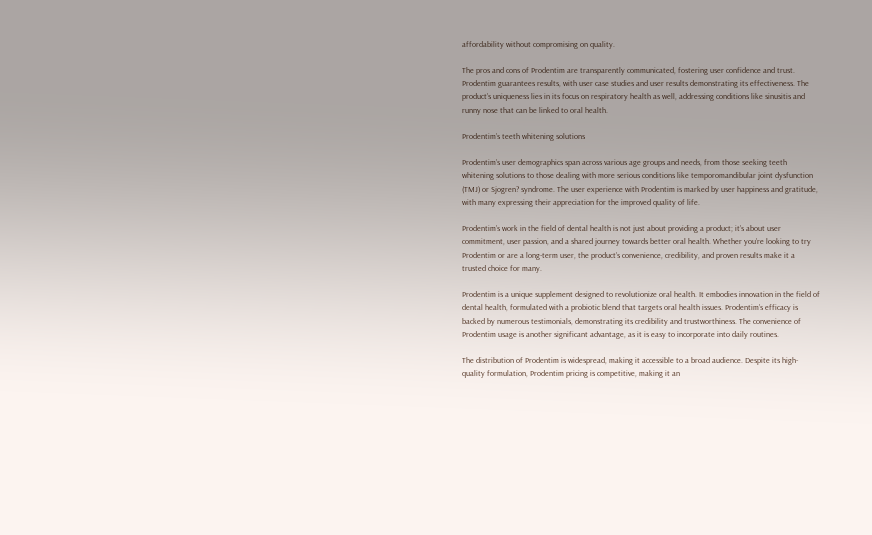affordability without compromising on quality.

The pros and cons of Prodentim are transparently communicated, fostering user confidence and trust. Prodentim guarantees results, with user case studies and user results demonstrating its effectiveness. The product’s uniqueness lies in its focus on respiratory health as well, addressing conditions like sinusitis and runny nose that can be linked to oral health.

Prodentim’s teeth whitening solutions

Prodentim’s user demographics span across various age groups and needs, from those seeking teeth whitening solutions to those dealing with more serious conditions like temporomandibular joint dysfunction (TMJ) or Sjogren? syndrome. The user experience with Prodentim is marked by user happiness and gratitude, with many expressing their appreciation for the improved quality of life.

Prodentim’s work in the field of dental health is not just about providing a product; it’s about user commitment, user passion, and a shared journey towards better oral health. Whether you’re looking to try Prodentim or are a long-term user, the product’s convenience, credibility, and proven results make it a trusted choice for many.

Prodentim is a unique supplement designed to revolutionize oral health. It embodies innovation in the field of dental health, formulated with a probiotic blend that targets oral health issues. Prodentim’s efficacy is backed by numerous testimonials, demonstrating its credibility and trustworthiness. The convenience of Prodentim usage is another significant advantage, as it is easy to incorporate into daily routines.

The distribution of Prodentim is widespread, making it accessible to a broad audience. Despite its high-quality formulation, Prodentim pricing is competitive, making it an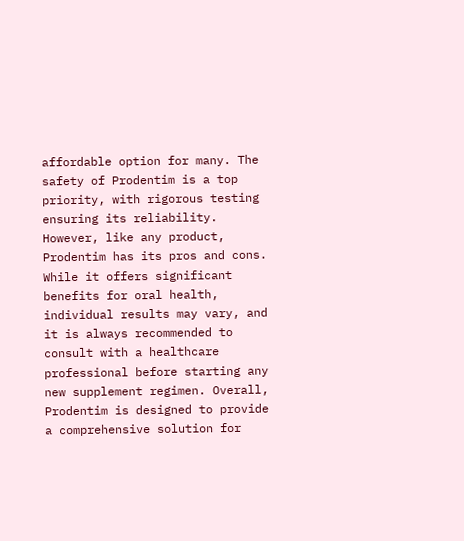affordable option for many. The safety of Prodentim is a top priority, with rigorous testing ensuring its reliability. However, like any product, Prodentim has its pros and cons. While it offers significant benefits for oral health, individual results may vary, and it is always recommended to consult with a healthcare professional before starting any new supplement regimen. Overall, Prodentim is designed to provide a comprehensive solution for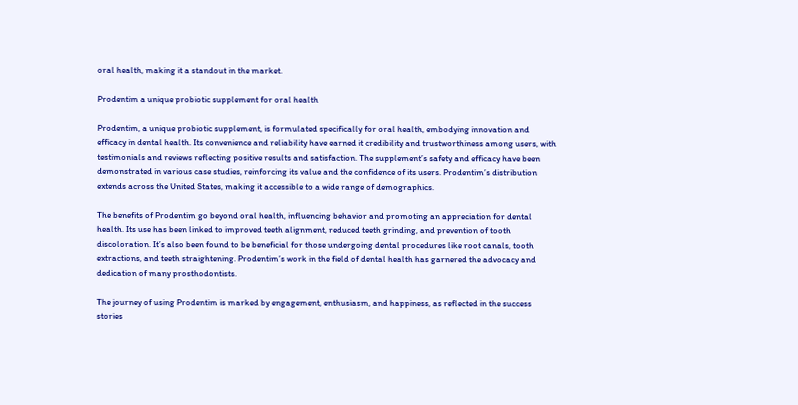oral health, making it a standout in the market.

Prodentim a unique probiotic supplement for oral health

Prodentim, a unique probiotic supplement, is formulated specifically for oral health, embodying innovation and efficacy in dental health. Its convenience and reliability have earned it credibility and trustworthiness among users, with testimonials and reviews reflecting positive results and satisfaction. The supplement’s safety and efficacy have been demonstrated in various case studies, reinforcing its value and the confidence of its users. Prodentim’s distribution extends across the United States, making it accessible to a wide range of demographics.

The benefits of Prodentim go beyond oral health, influencing behavior and promoting an appreciation for dental health. Its use has been linked to improved teeth alignment, reduced teeth grinding, and prevention of tooth discoloration. It’s also been found to be beneficial for those undergoing dental procedures like root canals, tooth extractions, and teeth straightening. Prodentim’s work in the field of dental health has garnered the advocacy and dedication of many prosthodontists.

The journey of using Prodentim is marked by engagement, enthusiasm, and happiness, as reflected in the success stories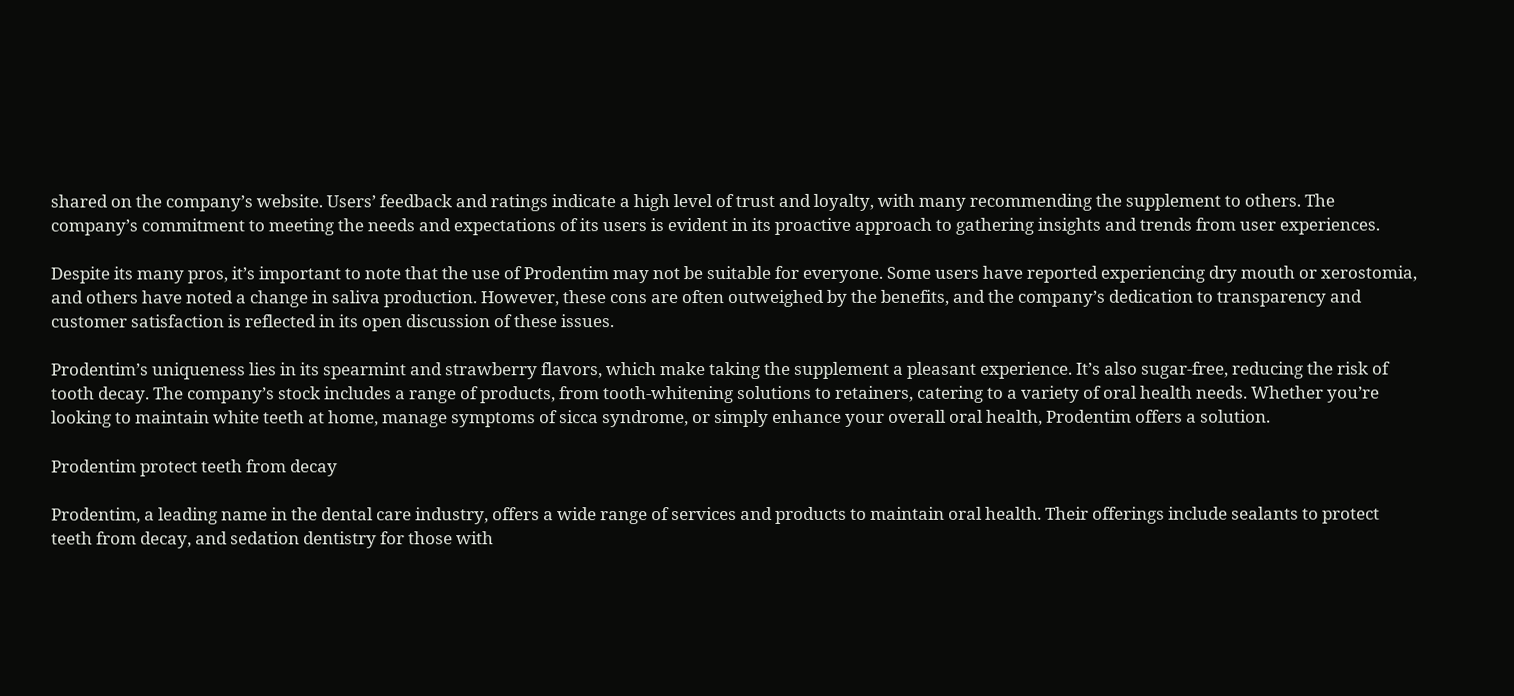shared on the company’s website. Users’ feedback and ratings indicate a high level of trust and loyalty, with many recommending the supplement to others. The company’s commitment to meeting the needs and expectations of its users is evident in its proactive approach to gathering insights and trends from user experiences.

Despite its many pros, it’s important to note that the use of Prodentim may not be suitable for everyone. Some users have reported experiencing dry mouth or xerostomia, and others have noted a change in saliva production. However, these cons are often outweighed by the benefits, and the company’s dedication to transparency and customer satisfaction is reflected in its open discussion of these issues.

Prodentim’s uniqueness lies in its spearmint and strawberry flavors, which make taking the supplement a pleasant experience. It’s also sugar-free, reducing the risk of tooth decay. The company’s stock includes a range of products, from tooth-whitening solutions to retainers, catering to a variety of oral health needs. Whether you’re looking to maintain white teeth at home, manage symptoms of sicca syndrome, or simply enhance your overall oral health, Prodentim offers a solution.

Prodentim protect teeth from decay

Prodentim, a leading name in the dental care industry, offers a wide range of services and products to maintain oral health. Their offerings include sealants to protect teeth from decay, and sedation dentistry for those with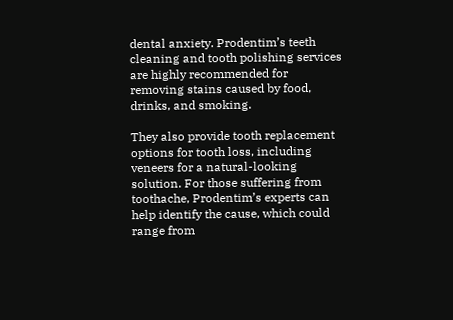dental anxiety. Prodentim’s teeth cleaning and tooth polishing services are highly recommended for removing stains caused by food, drinks, and smoking.

They also provide tooth replacement options for tooth loss, including veneers for a natural-looking solution. For those suffering from toothache, Prodentim’s experts can help identify the cause, which could range from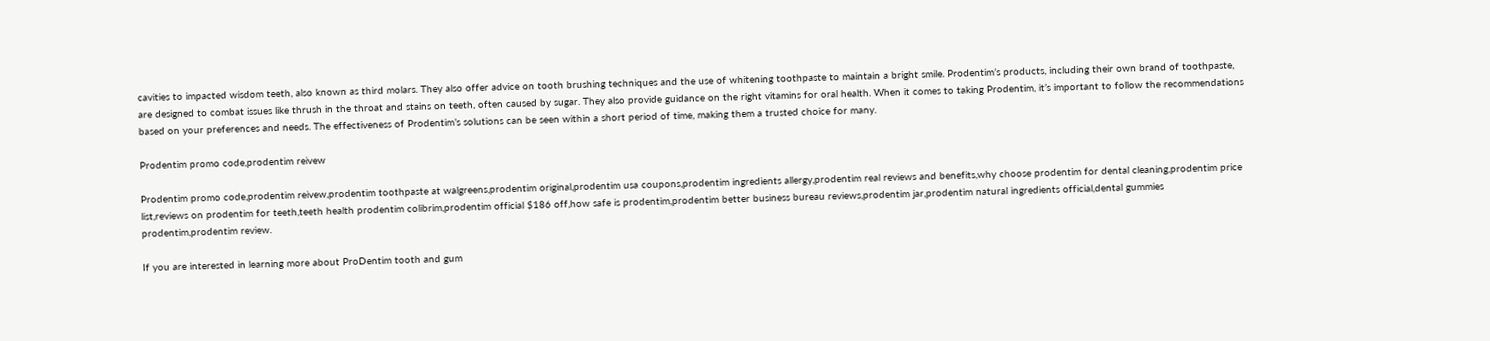cavities to impacted wisdom teeth, also known as third molars. They also offer advice on tooth brushing techniques and the use of whitening toothpaste to maintain a bright smile. Prodentim’s products, including their own brand of toothpaste, are designed to combat issues like thrush in the throat and stains on teeth, often caused by sugar. They also provide guidance on the right vitamins for oral health. When it comes to taking Prodentim, it’s important to follow the recommendations based on your preferences and needs. The effectiveness of Prodentim’s solutions can be seen within a short period of time, making them a trusted choice for many.

Prodentim promo code,prodentim reivew

Prodentim promo code,prodentim reivew,prodentim toothpaste at walgreens,prodentim original,prodentim usa coupons,prodentim ingredients allergy,prodentim real reviews and benefits,why choose prodentim for dental cleaning,prodentim price list,reviews on prodentim for teeth,teeth health prodentim colibrim,prodentim official $186 off,how safe is prodentim,prodentim better business bureau reviews,prodentim jar,prodentim natural ingredients official,dental gummies prodentim,prodentim review.

If you are interested in learning more about ProDentim tooth and gum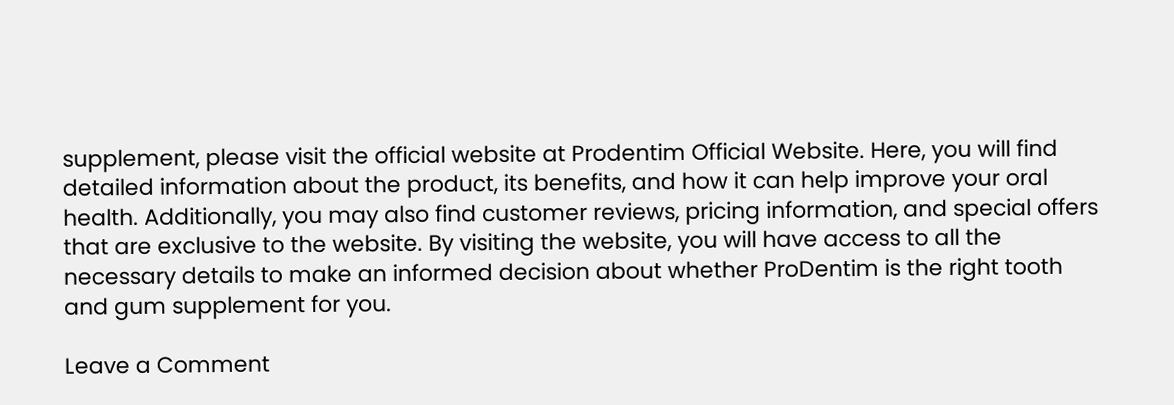supplement, please visit the official website at Prodentim Official Website. Here, you will find detailed information about the product, its benefits, and how it can help improve your oral health. Additionally, you may also find customer reviews, pricing information, and special offers that are exclusive to the website. By visiting the website, you will have access to all the necessary details to make an informed decision about whether ProDentim is the right tooth and gum supplement for you.

Leave a Comment